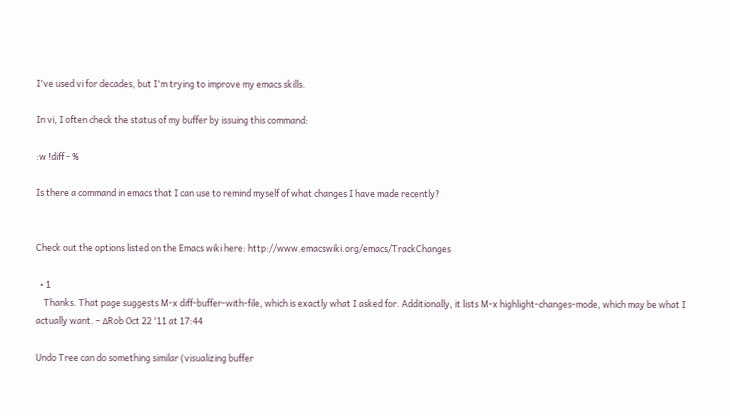I've used vi for decades, but I'm trying to improve my emacs skills.

In vi, I often check the status of my buffer by issuing this command:

:w !diff - %

Is there a command in emacs that I can use to remind myself of what changes I have made recently?


Check out the options listed on the Emacs wiki here: http://www.emacswiki.org/emacs/TrackChanges

  • 1
    Thanks. That page suggests M-x diff-buffer-with-file, which is exactly what I asked for. Additionally, it lists M-x highlight-changes-mode, which may be what I actually want. – ΔRob Oct 22 '11 at 17:44

Undo Tree can do something similar (visualizing buffer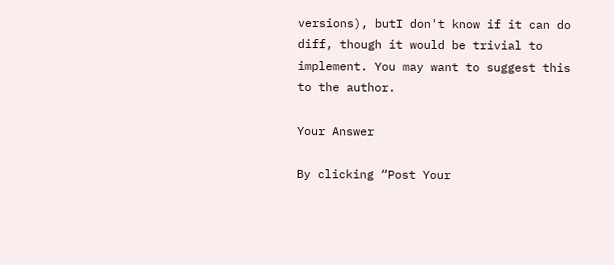versions), butI don't know if it can do diff, though it would be trivial to implement. You may want to suggest this to the author.

Your Answer

By clicking “Post Your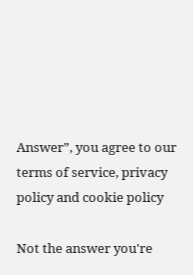Answer”, you agree to our terms of service, privacy policy and cookie policy

Not the answer you're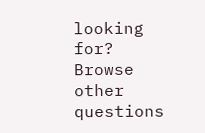looking for? Browse other questions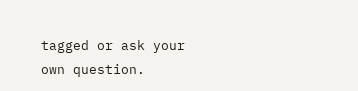tagged or ask your own question.